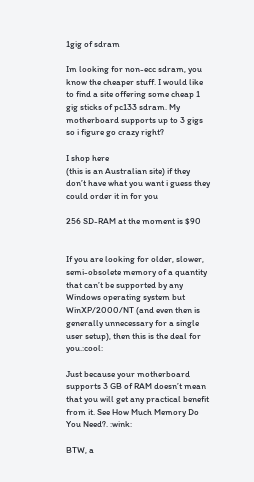1gig of sdram

Im looking for non-ecc sdram, you know the cheaper stuff. I would like to find a site offering some cheap 1 gig sticks of pc133 sdram. My motherboard supports up to 3 gigs so i figure go crazy right?

I shop here
(this is an Australian site) if they don’t have what you want i guess they could order it in for you

256 SD-RAM at the moment is $90


If you are looking for older, slower, semi-obsolete memory of a quantity that can’t be supported by any Windows operating system but WinXP/2000/NT (and even then is generally unnecessary for a single user setup), then this is the deal for you.:cool:

Just because your motherboard supports 3 GB of RAM doesn’t mean that you will get any practical benefit from it. See How Much Memory Do You Need?. :wink:

BTW, a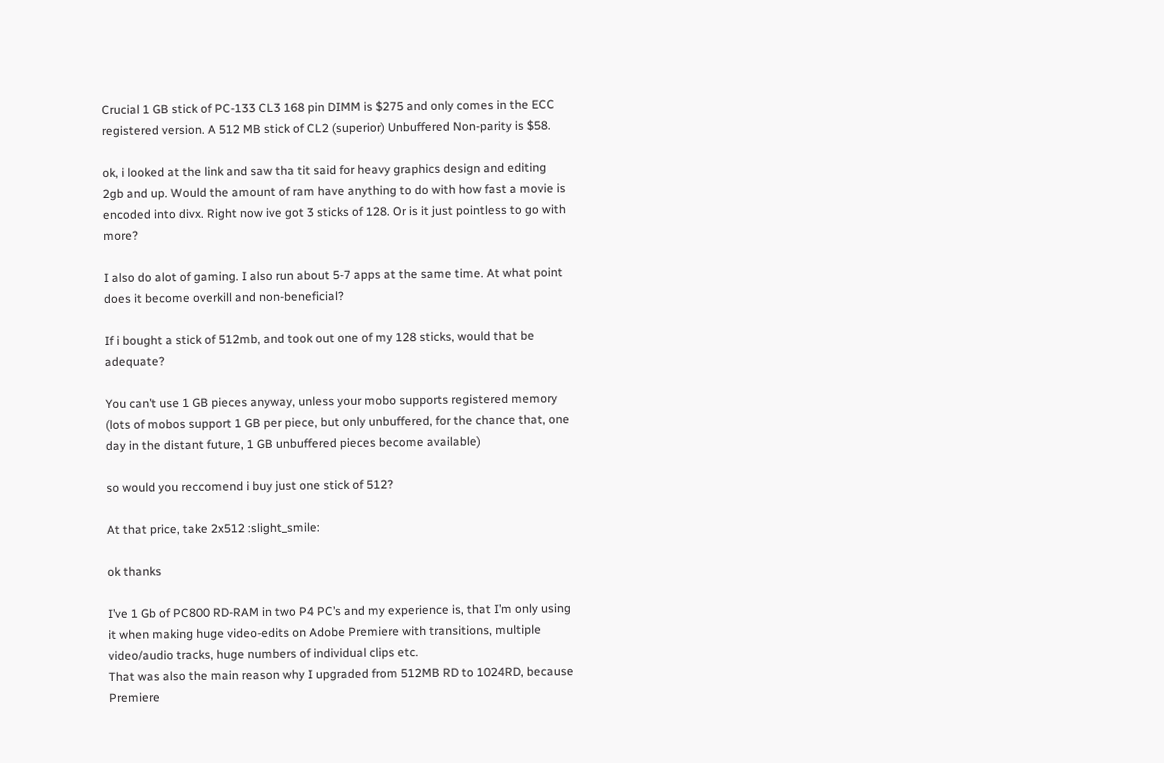Crucial 1 GB stick of PC-133 CL3 168 pin DIMM is $275 and only comes in the ECC registered version. A 512 MB stick of CL2 (superior) Unbuffered Non-parity is $58.

ok, i looked at the link and saw tha tit said for heavy graphics design and editing 2gb and up. Would the amount of ram have anything to do with how fast a movie is encoded into divx. Right now ive got 3 sticks of 128. Or is it just pointless to go with more?

I also do alot of gaming. I also run about 5-7 apps at the same time. At what point does it become overkill and non-beneficial?

If i bought a stick of 512mb, and took out one of my 128 sticks, would that be adequate?

You can’t use 1 GB pieces anyway, unless your mobo supports registered memory (lots of mobos support 1 GB per piece, but only unbuffered, for the chance that, one day in the distant future, 1 GB unbuffered pieces become available)

so would you reccomend i buy just one stick of 512?

At that price, take 2x512 :slight_smile:

ok thanks

I’ve 1 Gb of PC800 RD-RAM in two P4 PC’s and my experience is, that I’m only using it when making huge video-edits on Adobe Premiere with transitions, multiple video/audio tracks, huge numbers of individual clips etc.
That was also the main reason why I upgraded from 512MB RD to 1024RD, because Premiere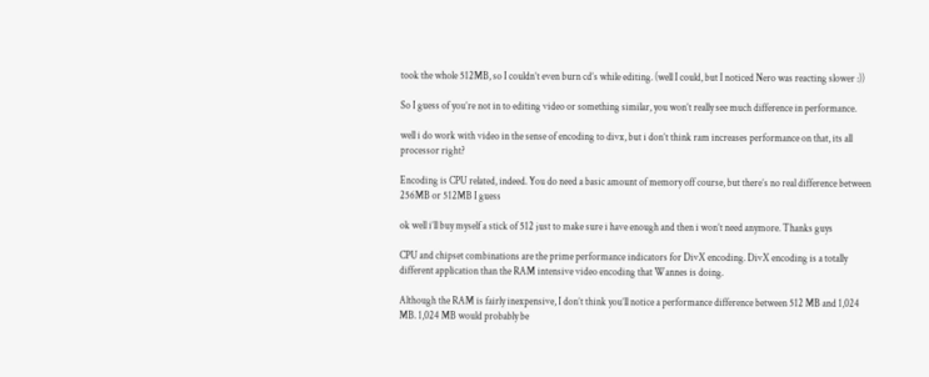took the whole 512MB, so I couldn’t even burn cd’s while editing. (well I could, but I noticed Nero was reacting slower :))

So I guess of you’re not in to editing video or something similar, you won’t really see much difference in performance.

well i do work with video in the sense of encoding to divx, but i don’t think ram increases performance on that, its all processor right?

Encoding is CPU related, indeed. You do need a basic amount of memory off course, but there’s no real difference between 256MB or 512MB I guess

ok well i’ll buy myself a stick of 512 just to make sure i have enough and then i won’t need anymore. Thanks guys

CPU and chipset combinations are the prime performance indicators for DivX encoding. DivX encoding is a totally different application than the RAM intensive video encoding that Wannes is doing.

Although the RAM is fairly inexpensive, I don’t think you’ll notice a performance difference between 512 MB and 1,024 MB. 1,024 MB would probably be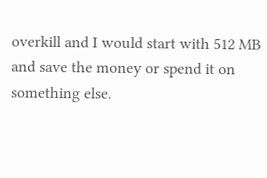overkill and I would start with 512 MB and save the money or spend it on something else.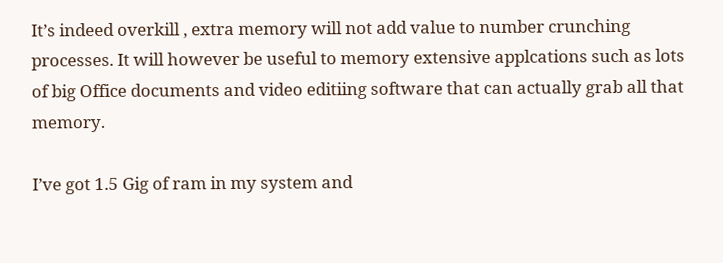It’s indeed overkill , extra memory will not add value to number crunching processes. It will however be useful to memory extensive applcations such as lots of big Office documents and video editiing software that can actually grab all that memory.

I’ve got 1.5 Gig of ram in my system and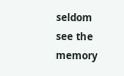seldom see the memory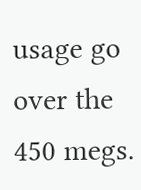usage go over the 450 megs.